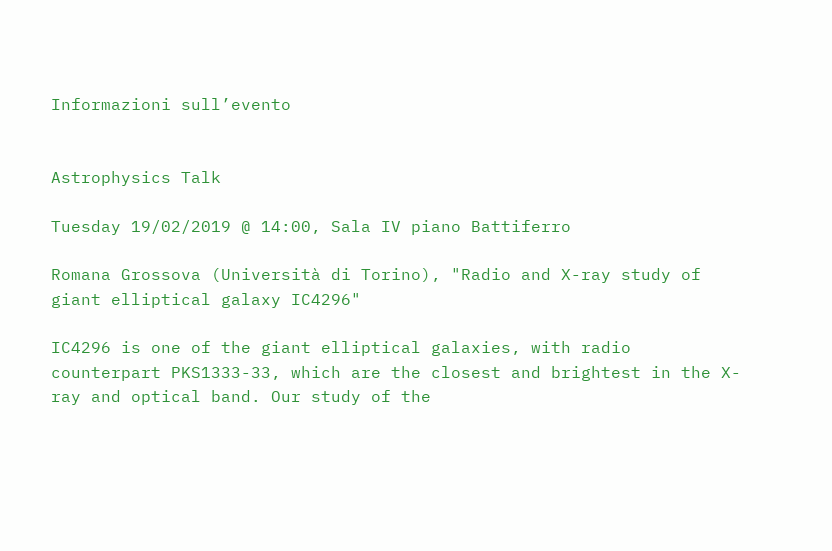Informazioni sull’evento


Astrophysics Talk

Tuesday 19/02/2019 @ 14:00, Sala IV piano Battiferro

Romana Grossova (Università di Torino), "Radio and X-ray study of giant elliptical galaxy IC4296"

IC4296 is one of the giant elliptical galaxies, with radio counterpart PKS1333-33, which are the closest and brightest in the X-ray and optical band. Our study of the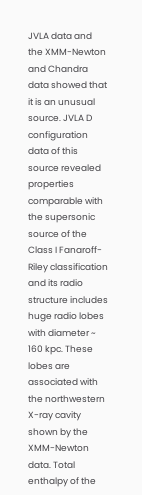JVLA data and the XMM-Newton and Chandra data showed that it is an unusual source. JVLA D configuration data of this source revealed properties comparable with the supersonic source of the Class I Fanaroff-Riley classification and its radio structure includes huge radio lobes with diameter ~ 160 kpc. These lobes are associated with the northwestern X-ray cavity shown by the XMM-Newton data. Total enthalpy of the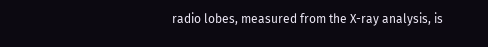radio lobes, measured from the X-ray analysis, is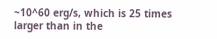~10^60 erg/s, which is 25 times larger than in the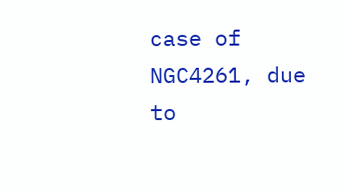case of NGC4261, due to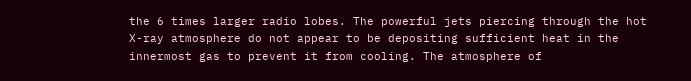the 6 times larger radio lobes. The powerful jets piercing through the hot X-ray atmosphere do not appear to be depositing sufficient heat in the innermost gas to prevent it from cooling. The atmosphere of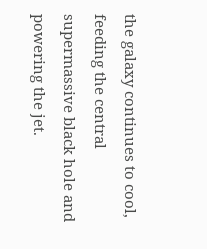the galaxy continues to cool, feeding the central supermassive black hole and powering the jet.